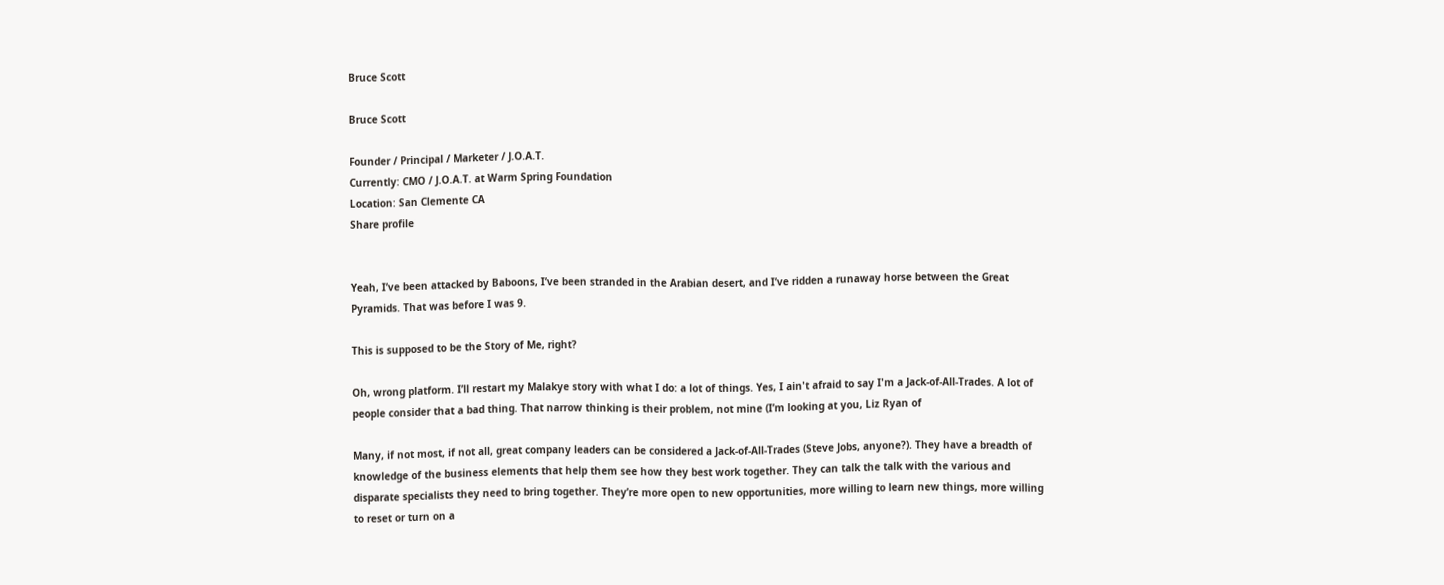Bruce Scott

Bruce Scott

Founder / Principal / Marketer / J.O.A.T.
Currently: CMO / J.O.A.T. at Warm Spring Foundation
Location: San Clemente CA
Share profile


Yeah, I’ve been attacked by Baboons, I’ve been stranded in the Arabian desert, and I’ve ridden a runaway horse between the Great Pyramids. That was before I was 9.

This is supposed to be the Story of Me, right?

Oh, wrong platform. I’ll restart my Malakye story with what I do: a lot of things. Yes, I ain't afraid to say I'm a Jack-of-All-Trades. A lot of people consider that a bad thing. That narrow thinking is their problem, not mine (I’m looking at you, Liz Ryan of

Many, if not most, if not all, great company leaders can be considered a Jack-of-All-Trades (Steve Jobs, anyone?). They have a breadth of knowledge of the business elements that help them see how they best work together. They can talk the talk with the various and disparate specialists they need to bring together. They’re more open to new opportunities, more willing to learn new things, more willing to reset or turn on a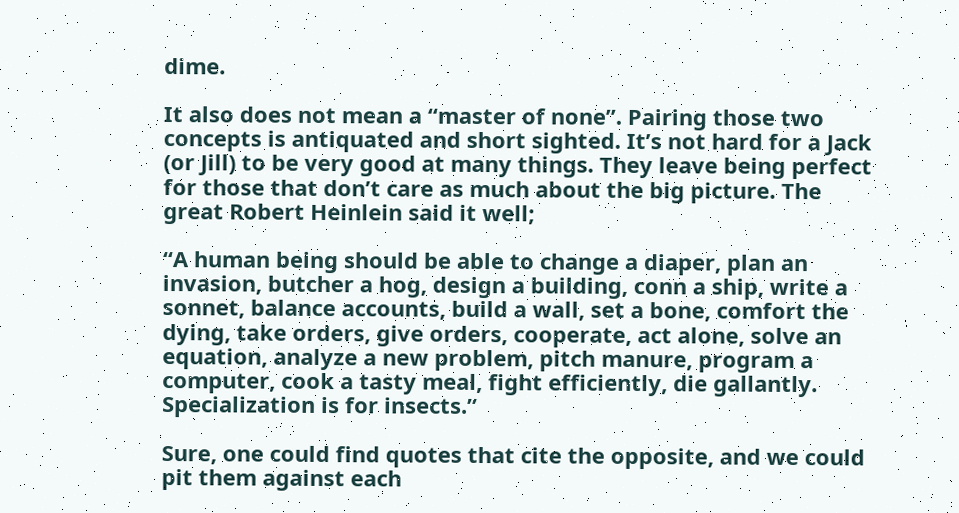dime.

It also does not mean a “master of none”. Pairing those two concepts is antiquated and short sighted. It’s not hard for a Jack (or Jill) to be very good at many things. They leave being perfect for those that don’t care as much about the big picture. The great Robert Heinlein said it well;

“A human being should be able to change a diaper, plan an invasion, butcher a hog, design a building, conn a ship, write a sonnet, balance accounts, build a wall, set a bone, comfort the dying, take orders, give orders, cooperate, act alone, solve an equation, analyze a new problem, pitch manure, program a computer, cook a tasty meal, fight efficiently, die gallantly. Specialization is for insects.”

Sure, one could find quotes that cite the opposite, and we could pit them against each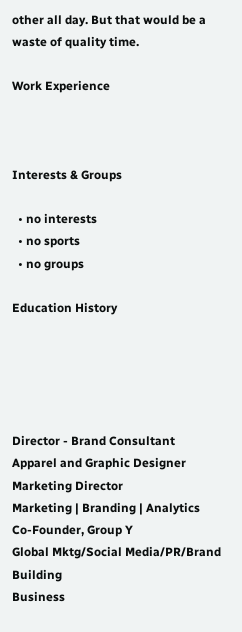other all day. But that would be a waste of quality time.

Work Experience



Interests & Groups

  • no interests
  • no sports
  • no groups

Education History





Director - Brand Consultant
Apparel and Graphic Designer
Marketing Director
Marketing | Branding | Analytics
Co-Founder, Group Y
Global Mktg/Social Media/PR/Brand Building
Business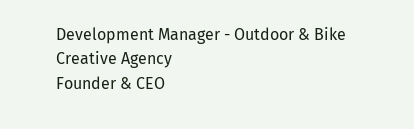Development Manager - Outdoor & Bike
Creative Agency
Founder & CEO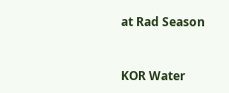at Rad Season


KOR Water